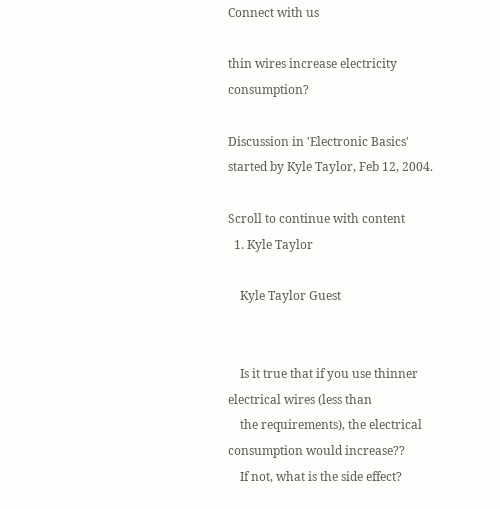Connect with us

thin wires increase electricity consumption?

Discussion in 'Electronic Basics' started by Kyle Taylor, Feb 12, 2004.

Scroll to continue with content
  1. Kyle Taylor

    Kyle Taylor Guest


    Is it true that if you use thinner electrical wires (less than
    the requirements), the electrical consumption would increase??
    If not, what is the side effect?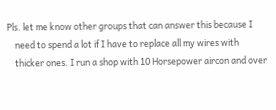Pls. let me know other groups that can answer this because I
    need to spend a lot if I have to replace all my wires with
    thicker ones. I run a shop with 10 Horsepower aircon and over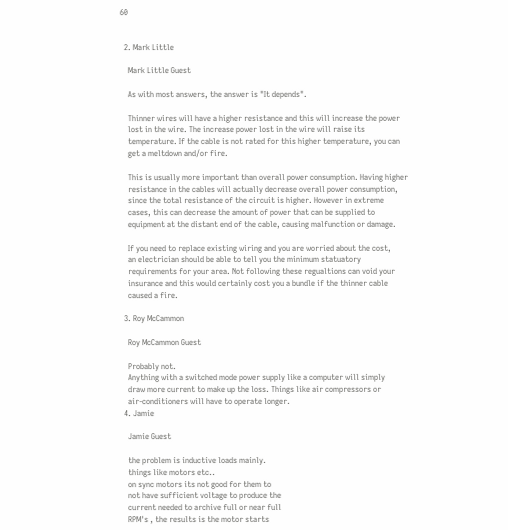60


  2. Mark Little

    Mark Little Guest

    As with most answers, the answer is "It depends".

    Thinner wires will have a higher resistance and this will increase the power
    lost in the wire. The increase power lost in the wire will raise its
    temperature. If the cable is not rated for this higher temperature, you can
    get a meltdown and/or fire.

    This is usually more important than overall power consumption. Having higher
    resistance in the cables will actually decrease overall power consumption,
    since the total resistance of the circuit is higher. However in extreme
    cases, this can decrease the amount of power that can be supplied to
    equipment at the distant end of the cable, causing malfunction or damage.

    If you need to replace existing wiring and you are worried about the cost,
    an electrician should be able to tell you the minimum statuatory
    requirements for your area. Not following these regualtions can void your
    insurance and this would certainly cost you a bundle if the thinner cable
    caused a fire.

  3. Roy McCammon

    Roy McCammon Guest

    Probably not.
    Anything with a switched mode power supply like a computer will simply
    draw more current to make up the loss. Things like air compressors or
    air-conditioners will have to operate longer.
  4. Jamie

    Jamie Guest

    the problem is inductive loads mainly.
    things like motors etc..
    on sync motors its not good for them to
    not have sufficient voltage to produce the
    current needed to archive full or near full
    RPM's , the results is the motor starts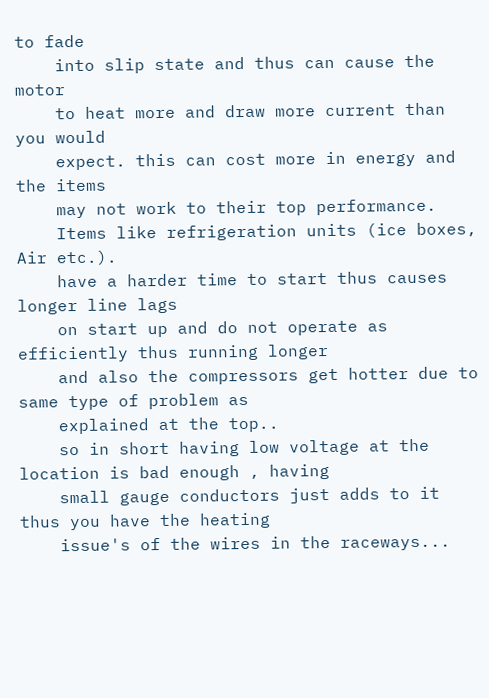to fade
    into slip state and thus can cause the motor
    to heat more and draw more current than you would
    expect. this can cost more in energy and the items
    may not work to their top performance.
    Items like refrigeration units (ice boxes, Air etc.).
    have a harder time to start thus causes longer line lags
    on start up and do not operate as efficiently thus running longer
    and also the compressors get hotter due to same type of problem as
    explained at the top..
    so in short having low voltage at the location is bad enough , having
    small gauge conductors just adds to it thus you have the heating
    issue's of the wires in the raceways...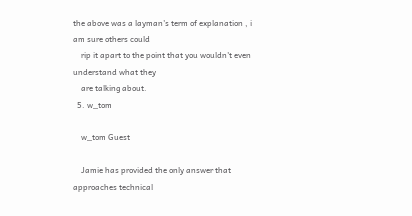the above was a layman's term of explanation , i am sure others could
    rip it apart to the point that you wouldn't even understand what they
    are talking about.
  5. w_tom

    w_tom Guest

    Jamie has provided the only answer that approaches technical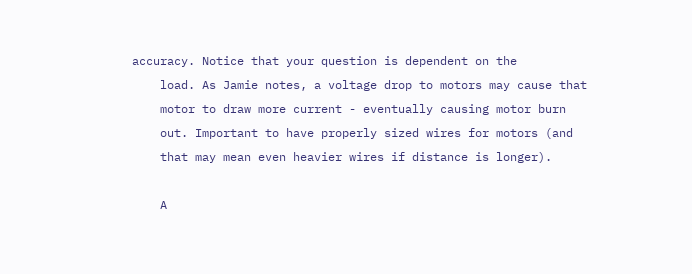accuracy. Notice that your question is dependent on the
    load. As Jamie notes, a voltage drop to motors may cause that
    motor to draw more current - eventually causing motor burn
    out. Important to have properly sized wires for motors (and
    that may mean even heavier wires if distance is longer).

    A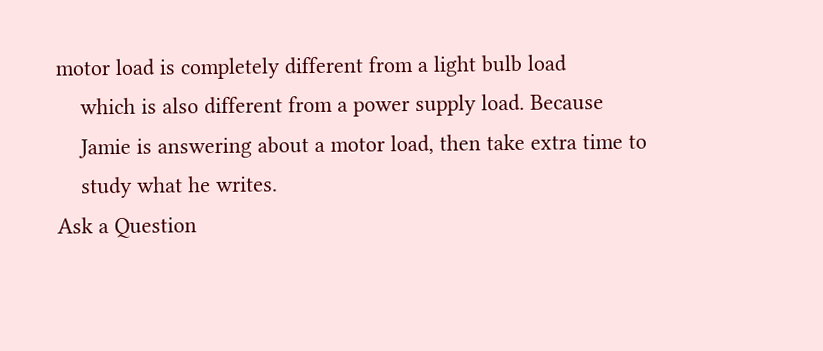motor load is completely different from a light bulb load
    which is also different from a power supply load. Because
    Jamie is answering about a motor load, then take extra time to
    study what he writes.
Ask a Question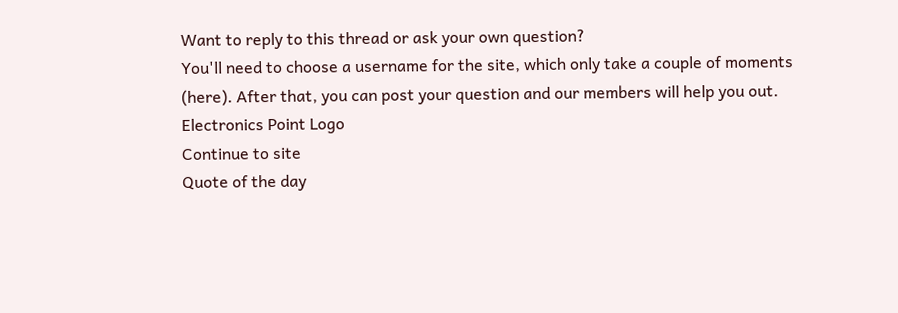Want to reply to this thread or ask your own question?
You'll need to choose a username for the site, which only take a couple of moments (here). After that, you can post your question and our members will help you out.
Electronics Point Logo
Continue to site
Quote of the day